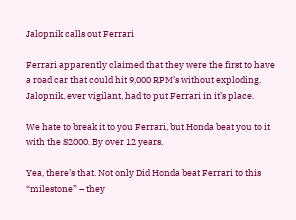Jalopnik calls out Ferrari

Ferrari apparently claimed that they were the first to have a road car that could hit 9,000 RPM’s without exploding. Jalopnik, ever vigilant, had to put Ferrari in it’s place.

We hate to break it to you Ferrari, but Honda beat you to it with the S2000. By over 12 years.

Yea, there’s that. Not only Did Honda beat Ferrari to this “milestone” – they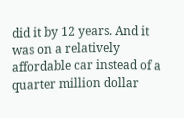did it by 12 years. And it was on a relatively affordable car instead of a quarter million dollar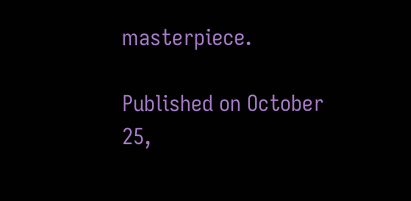masterpiece.

Published on October 25,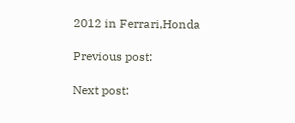2012 in Ferrari,Honda

Previous post:

Next post: